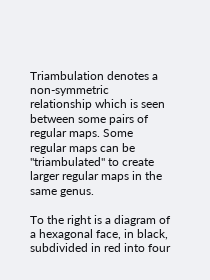Triambulation denotes a non-symmetric relationship which is seen between some pairs of regular maps. Some regular maps can be "triambulated" to create larger regular maps in the same genus.

To the right is a diagram of a hexagonal face, in black, subdivided in red into four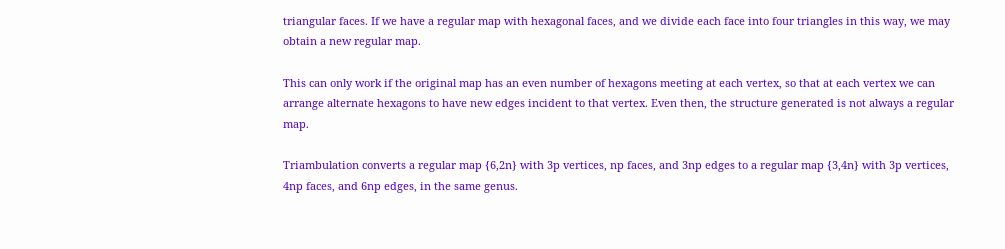triangular faces. If we have a regular map with hexagonal faces, and we divide each face into four triangles in this way, we may obtain a new regular map.

This can only work if the original map has an even number of hexagons meeting at each vertex, so that at each vertex we can arrange alternate hexagons to have new edges incident to that vertex. Even then, the structure generated is not always a regular map.

Triambulation converts a regular map {6,2n} with 3p vertices, np faces, and 3np edges to a regular map {3,4n} with 3p vertices, 4np faces, and 6np edges, in the same genus.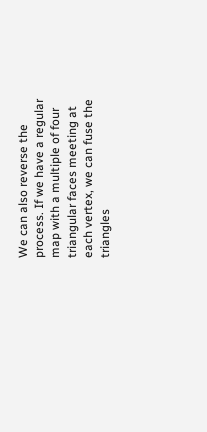We can also reverse the process. If we have a regular map with a multiple of four triangular faces meeting at each vertex, we can fuse the triangles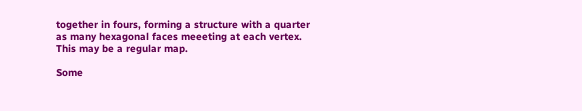together in fours, forming a structure with a quarter as many hexagonal faces meeeting at each vertex. This may be a regular map.

Some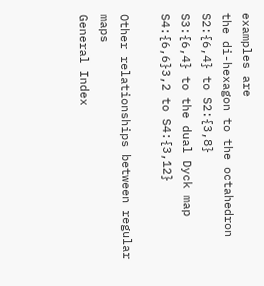examples are
the di-hexagon to the octahedron
S2:{6,4} to S2:{3,8}
S3:{6,4} to the dual Dyck map
S4:{6,6}3,2 to S4:{3,12}

Other relationships between regular maps
General Index